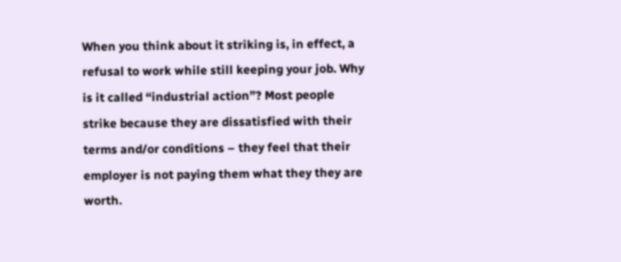When you think about it striking is, in effect, a refusal to work while still keeping your job. Why is it called “industrial action”? Most people strike because they are dissatisfied with their terms and/or conditions – they feel that their employer is not paying them what they they are worth.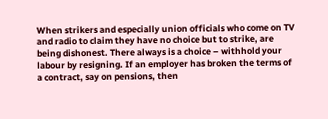When strikers and especially union officials who come on TV and radio to claim they have no choice but to strike, are being dishonest. There always is a choice – withhold your labour by resigning. If an employer has broken the terms of a contract, say on pensions, then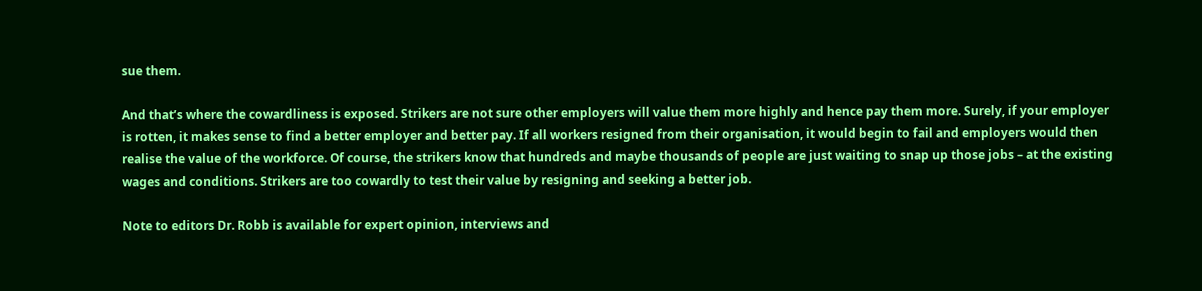sue them.

And that’s where the cowardliness is exposed. Strikers are not sure other employers will value them more highly and hence pay them more. Surely, if your employer is rotten, it makes sense to find a better employer and better pay. If all workers resigned from their organisation, it would begin to fail and employers would then realise the value of the workforce. Of course, the strikers know that hundreds and maybe thousands of people are just waiting to snap up those jobs – at the existing wages and conditions. Strikers are too cowardly to test their value by resigning and seeking a better job.

Note to editors Dr. Robb is available for expert opinion, interviews and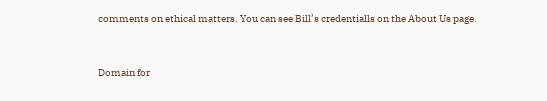comments on ethical matters. You can see Bill’s credentialls on the About Us page.


Domain for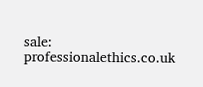sale: professionalethics.co.uk